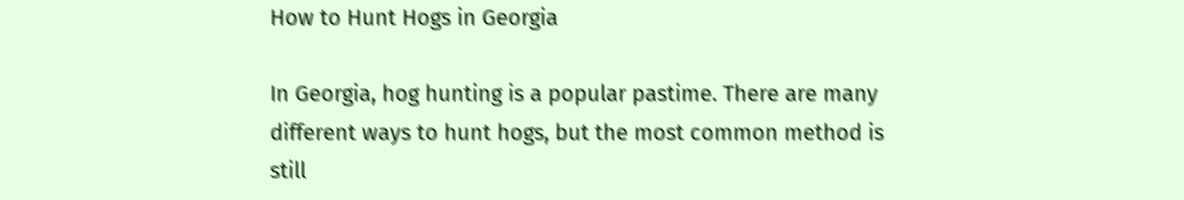How to Hunt Hogs in Georgia

In Georgia, hog hunting is a popular pastime. There are many different ways to hunt hogs, but the most common method is still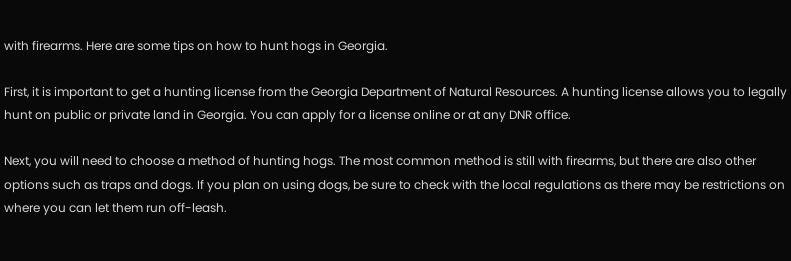with firearms. Here are some tips on how to hunt hogs in Georgia.

First, it is important to get a hunting license from the Georgia Department of Natural Resources. A hunting license allows you to legally hunt on public or private land in Georgia. You can apply for a license online or at any DNR office.

Next, you will need to choose a method of hunting hogs. The most common method is still with firearms, but there are also other options such as traps and dogs. If you plan on using dogs, be sure to check with the local regulations as there may be restrictions on where you can let them run off-leash.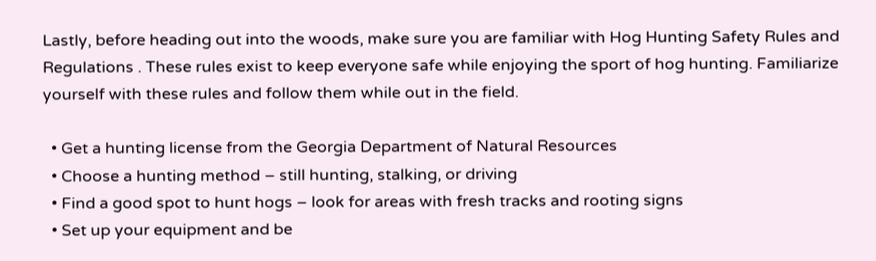Lastly, before heading out into the woods, make sure you are familiar with Hog Hunting Safety Rules and Regulations . These rules exist to keep everyone safe while enjoying the sport of hog hunting. Familiarize yourself with these rules and follow them while out in the field.

  • Get a hunting license from the Georgia Department of Natural Resources
  • Choose a hunting method – still hunting, stalking, or driving
  • Find a good spot to hunt hogs – look for areas with fresh tracks and rooting signs
  • Set up your equipment and be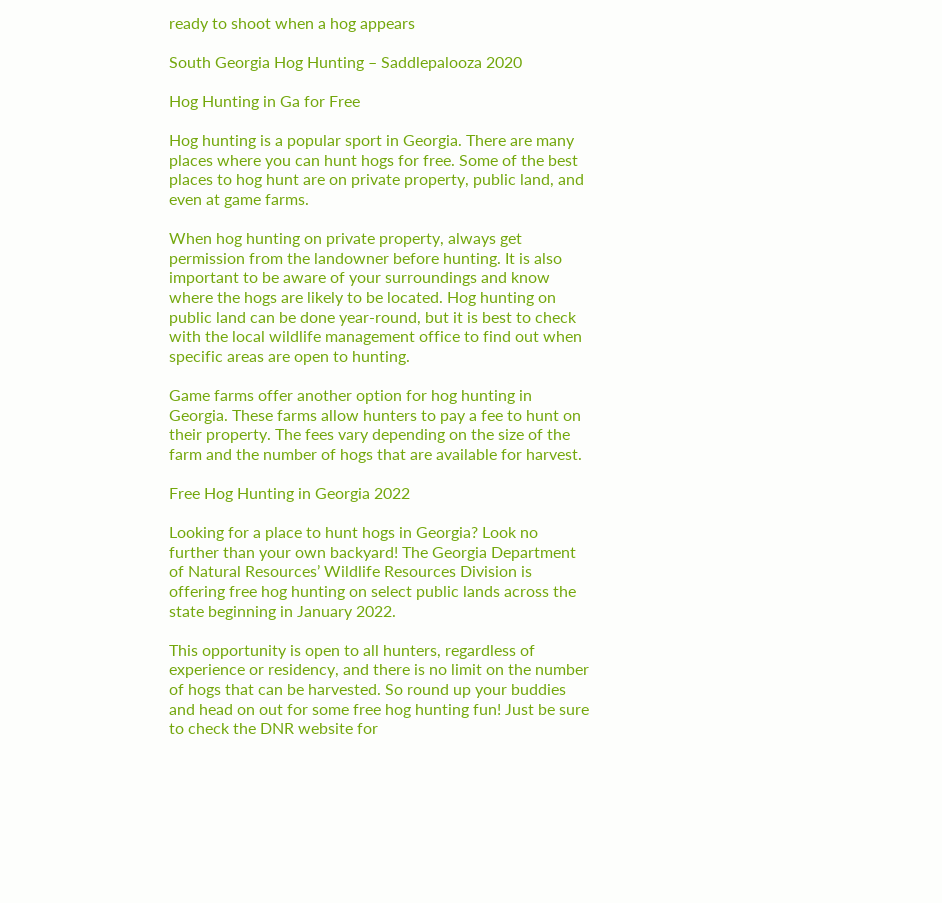ready to shoot when a hog appears

South Georgia Hog Hunting – Saddlepalooza 2020

Hog Hunting in Ga for Free

Hog hunting is a popular sport in Georgia. There are many places where you can hunt hogs for free. Some of the best places to hog hunt are on private property, public land, and even at game farms.

When hog hunting on private property, always get permission from the landowner before hunting. It is also important to be aware of your surroundings and know where the hogs are likely to be located. Hog hunting on public land can be done year-round, but it is best to check with the local wildlife management office to find out when specific areas are open to hunting.

Game farms offer another option for hog hunting in Georgia. These farms allow hunters to pay a fee to hunt on their property. The fees vary depending on the size of the farm and the number of hogs that are available for harvest.

Free Hog Hunting in Georgia 2022

Looking for a place to hunt hogs in Georgia? Look no further than your own backyard! The Georgia Department of Natural Resources’ Wildlife Resources Division is offering free hog hunting on select public lands across the state beginning in January 2022.

This opportunity is open to all hunters, regardless of experience or residency, and there is no limit on the number of hogs that can be harvested. So round up your buddies and head on out for some free hog hunting fun! Just be sure to check the DNR website for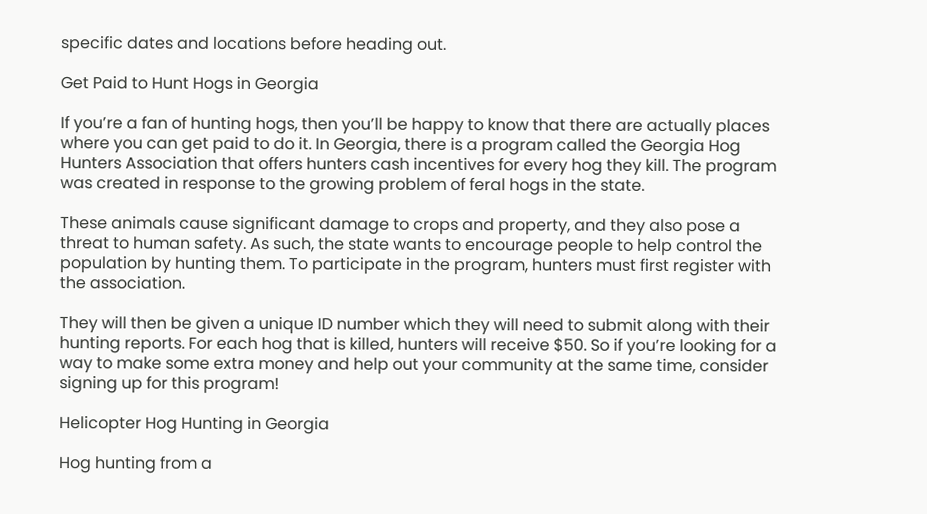specific dates and locations before heading out.

Get Paid to Hunt Hogs in Georgia

If you’re a fan of hunting hogs, then you’ll be happy to know that there are actually places where you can get paid to do it. In Georgia, there is a program called the Georgia Hog Hunters Association that offers hunters cash incentives for every hog they kill. The program was created in response to the growing problem of feral hogs in the state.

These animals cause significant damage to crops and property, and they also pose a threat to human safety. As such, the state wants to encourage people to help control the population by hunting them. To participate in the program, hunters must first register with the association.

They will then be given a unique ID number which they will need to submit along with their hunting reports. For each hog that is killed, hunters will receive $50. So if you’re looking for a way to make some extra money and help out your community at the same time, consider signing up for this program!

Helicopter Hog Hunting in Georgia

Hog hunting from a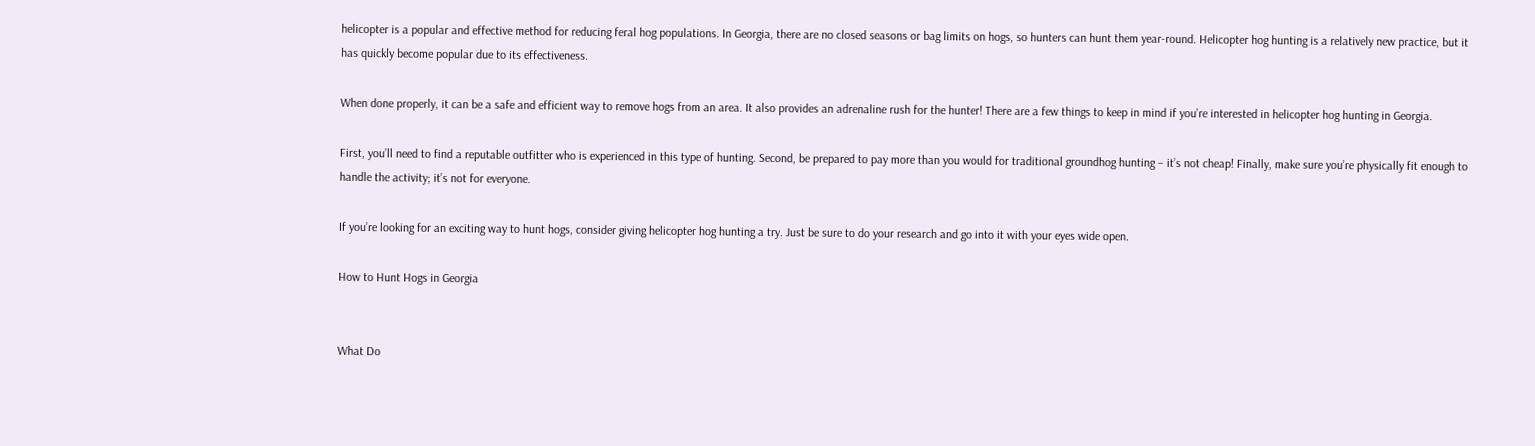helicopter is a popular and effective method for reducing feral hog populations. In Georgia, there are no closed seasons or bag limits on hogs, so hunters can hunt them year-round. Helicopter hog hunting is a relatively new practice, but it has quickly become popular due to its effectiveness.

When done properly, it can be a safe and efficient way to remove hogs from an area. It also provides an adrenaline rush for the hunter! There are a few things to keep in mind if you’re interested in helicopter hog hunting in Georgia.

First, you’ll need to find a reputable outfitter who is experienced in this type of hunting. Second, be prepared to pay more than you would for traditional groundhog hunting – it’s not cheap! Finally, make sure you’re physically fit enough to handle the activity; it’s not for everyone.

If you’re looking for an exciting way to hunt hogs, consider giving helicopter hog hunting a try. Just be sure to do your research and go into it with your eyes wide open.

How to Hunt Hogs in Georgia


What Do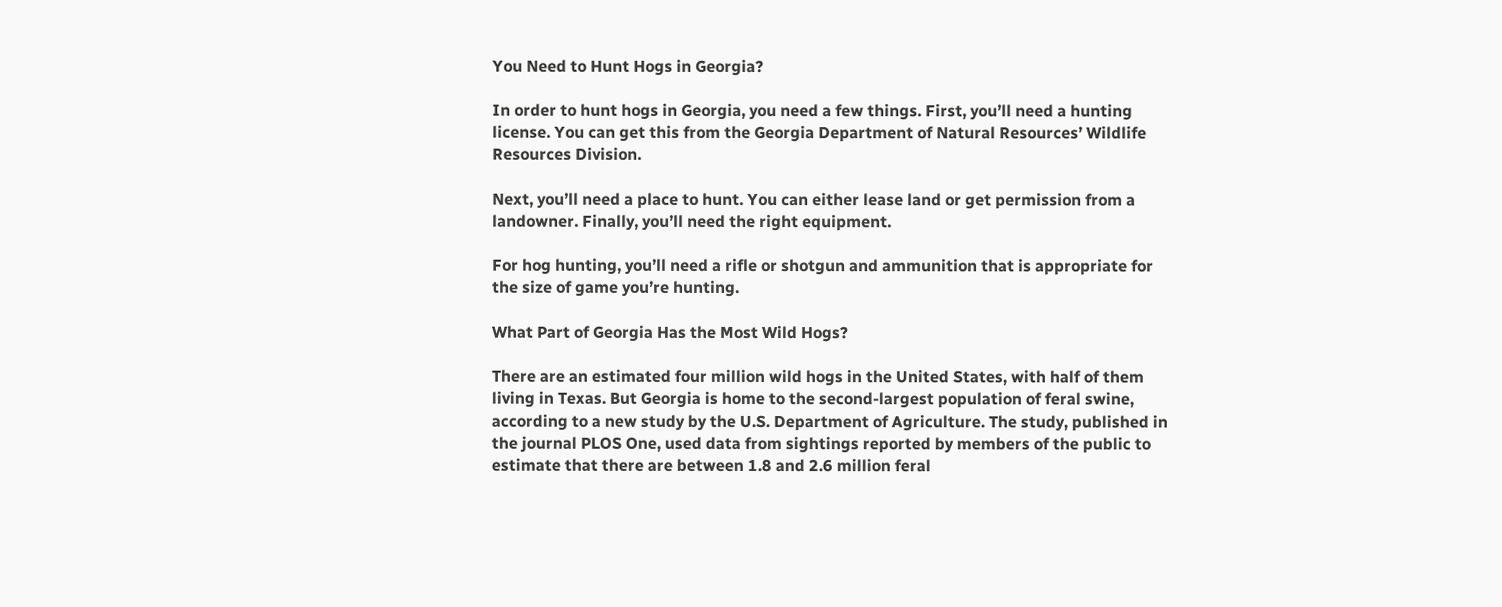You Need to Hunt Hogs in Georgia?

In order to hunt hogs in Georgia, you need a few things. First, you’ll need a hunting license. You can get this from the Georgia Department of Natural Resources’ Wildlife Resources Division.

Next, you’ll need a place to hunt. You can either lease land or get permission from a landowner. Finally, you’ll need the right equipment.

For hog hunting, you’ll need a rifle or shotgun and ammunition that is appropriate for the size of game you’re hunting.

What Part of Georgia Has the Most Wild Hogs?

There are an estimated four million wild hogs in the United States, with half of them living in Texas. But Georgia is home to the second-largest population of feral swine, according to a new study by the U.S. Department of Agriculture. The study, published in the journal PLOS One, used data from sightings reported by members of the public to estimate that there are between 1.8 and 2.6 million feral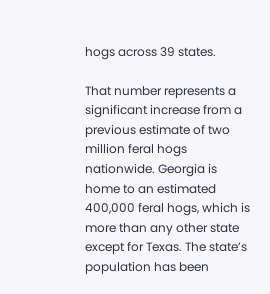hogs across 39 states.

That number represents a significant increase from a previous estimate of two million feral hogs nationwide. Georgia is home to an estimated 400,000 feral hogs, which is more than any other state except for Texas. The state’s population has been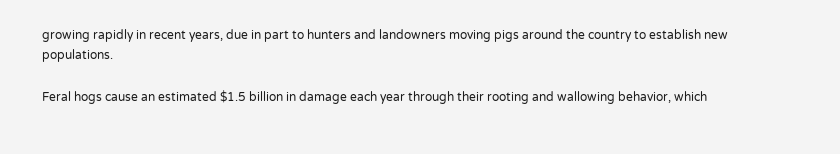growing rapidly in recent years, due in part to hunters and landowners moving pigs around the country to establish new populations.

Feral hogs cause an estimated $1.5 billion in damage each year through their rooting and wallowing behavior, which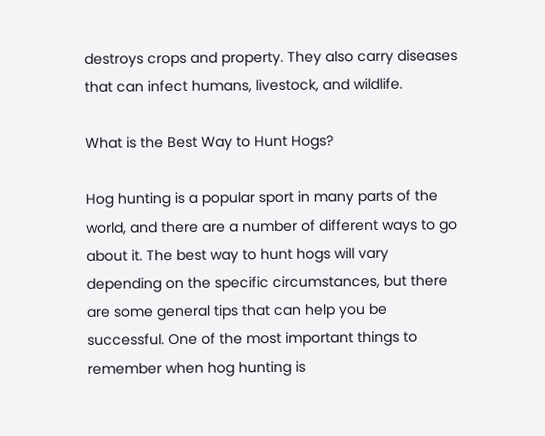destroys crops and property. They also carry diseases that can infect humans, livestock, and wildlife.

What is the Best Way to Hunt Hogs?

Hog hunting is a popular sport in many parts of the world, and there are a number of different ways to go about it. The best way to hunt hogs will vary depending on the specific circumstances, but there are some general tips that can help you be successful. One of the most important things to remember when hog hunting is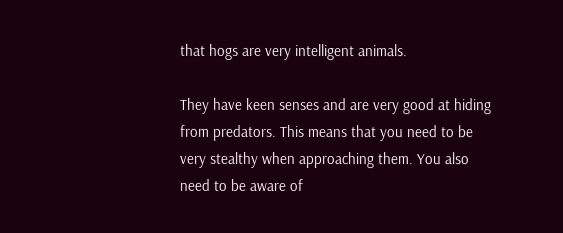that hogs are very intelligent animals.

They have keen senses and are very good at hiding from predators. This means that you need to be very stealthy when approaching them. You also need to be aware of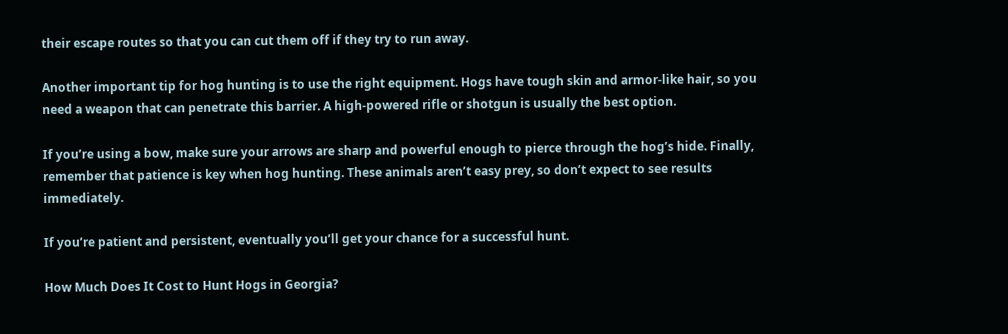their escape routes so that you can cut them off if they try to run away.

Another important tip for hog hunting is to use the right equipment. Hogs have tough skin and armor-like hair, so you need a weapon that can penetrate this barrier. A high-powered rifle or shotgun is usually the best option.

If you’re using a bow, make sure your arrows are sharp and powerful enough to pierce through the hog’s hide. Finally, remember that patience is key when hog hunting. These animals aren’t easy prey, so don’t expect to see results immediately.

If you’re patient and persistent, eventually you’ll get your chance for a successful hunt.

How Much Does It Cost to Hunt Hogs in Georgia?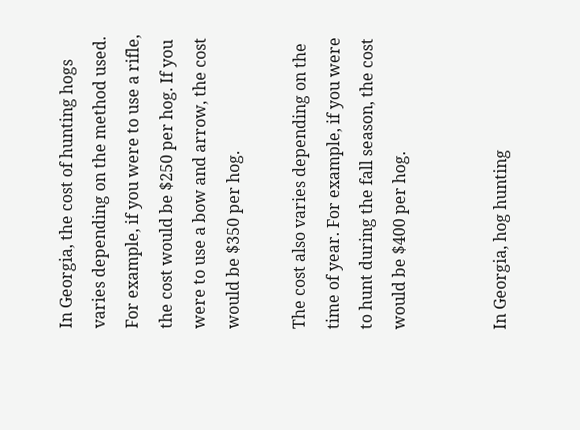In Georgia, the cost of hunting hogs varies depending on the method used. For example, if you were to use a rifle, the cost would be $250 per hog. If you were to use a bow and arrow, the cost would be $350 per hog.

The cost also varies depending on the time of year. For example, if you were to hunt during the fall season, the cost would be $400 per hog.


In Georgia, hog hunting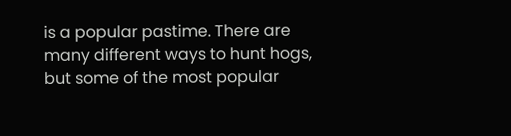is a popular pastime. There are many different ways to hunt hogs, but some of the most popular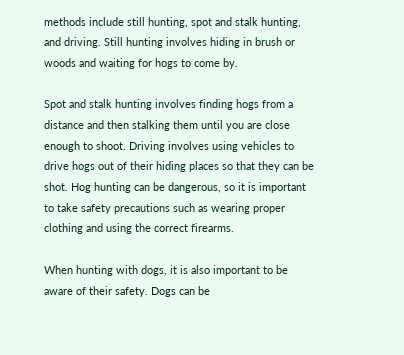methods include still hunting, spot and stalk hunting, and driving. Still hunting involves hiding in brush or woods and waiting for hogs to come by.

Spot and stalk hunting involves finding hogs from a distance and then stalking them until you are close enough to shoot. Driving involves using vehicles to drive hogs out of their hiding places so that they can be shot. Hog hunting can be dangerous, so it is important to take safety precautions such as wearing proper clothing and using the correct firearms.

When hunting with dogs, it is also important to be aware of their safety. Dogs can be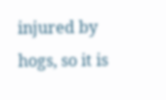injured by hogs, so it is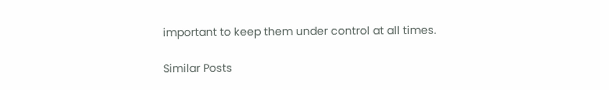important to keep them under control at all times.

Similar Posts